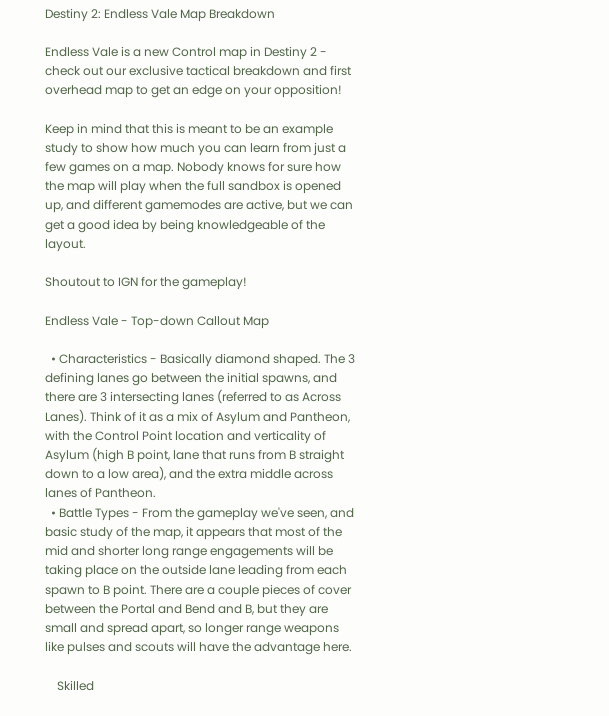Destiny 2: Endless Vale Map Breakdown

Endless Vale is a new Control map in Destiny 2 - check out our exclusive tactical breakdown and first overhead map to get an edge on your opposition!

Keep in mind that this is meant to be an example study to show how much you can learn from just a few games on a map. Nobody knows for sure how the map will play when the full sandbox is opened up, and different gamemodes are active, but we can get a good idea by being knowledgeable of the layout.

Shoutout to IGN for the gameplay!

Endless Vale - Top-down Callout Map

  • Characteristics - Basically diamond shaped. The 3 defining lanes go between the initial spawns, and there are 3 intersecting lanes (referred to as Across Lanes). Think of it as a mix of Asylum and Pantheon, with the Control Point location and verticality of Asylum (high B point, lane that runs from B straight down to a low area), and the extra middle across lanes of Pantheon.
  • Battle Types - From the gameplay we've seen, and basic study of the map, it appears that most of the mid and shorter long range engagements will be taking place on the outside lane leading from each spawn to B point. There are a couple pieces of cover between the Portal and Bend and B, but they are small and spread apart, so longer range weapons like pulses and scouts will have the advantage here.

    Skilled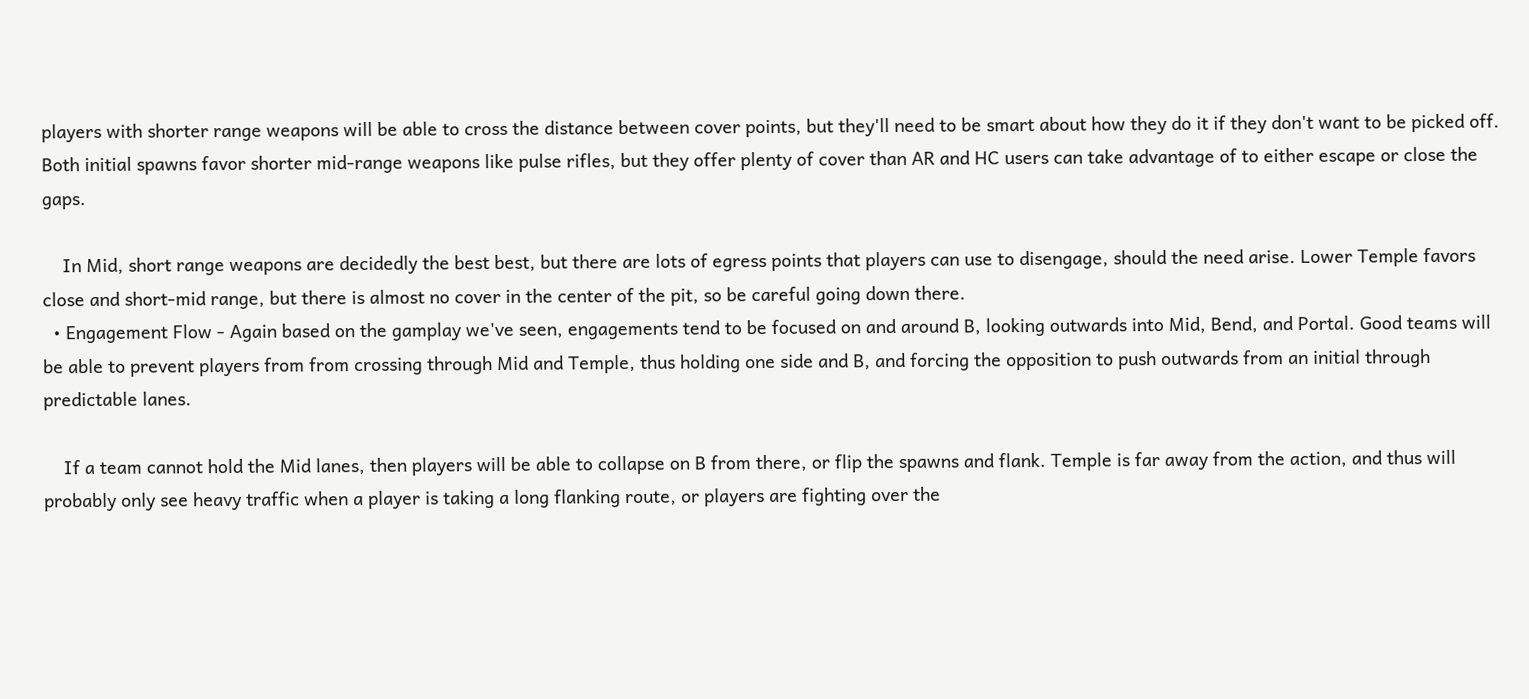players with shorter range weapons will be able to cross the distance between cover points, but they'll need to be smart about how they do it if they don't want to be picked off. Both initial spawns favor shorter mid-range weapons like pulse rifles, but they offer plenty of cover than AR and HC users can take advantage of to either escape or close the gaps.

    In Mid, short range weapons are decidedly the best best, but there are lots of egress points that players can use to disengage, should the need arise. Lower Temple favors close and short-mid range, but there is almost no cover in the center of the pit, so be careful going down there.
  • Engagement Flow - Again based on the gamplay we've seen, engagements tend to be focused on and around B, looking outwards into Mid, Bend, and Portal. Good teams will be able to prevent players from from crossing through Mid and Temple, thus holding one side and B, and forcing the opposition to push outwards from an initial through predictable lanes.

    If a team cannot hold the Mid lanes, then players will be able to collapse on B from there, or flip the spawns and flank. Temple is far away from the action, and thus will probably only see heavy traffic when a player is taking a long flanking route, or players are fighting over the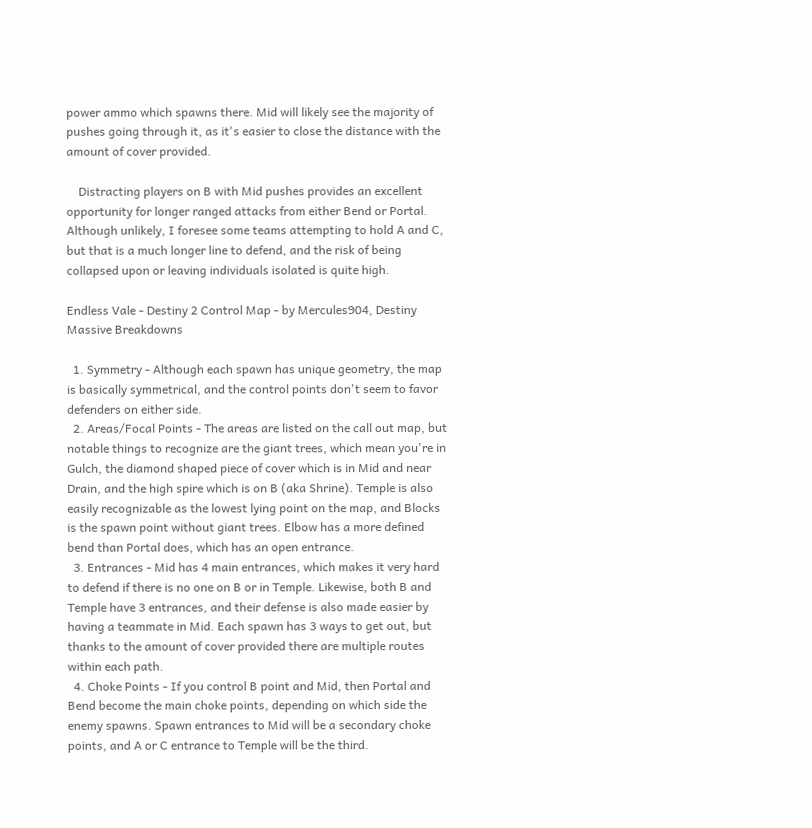power ammo which spawns there. Mid will likely see the majority of pushes going through it, as it's easier to close the distance with the amount of cover provided.

    Distracting players on B with Mid pushes provides an excellent opportunity for longer ranged attacks from either Bend or Portal. Although unlikely, I foresee some teams attempting to hold A and C, but that is a much longer line to defend, and the risk of being collapsed upon or leaving individuals isolated is quite high.

Endless Vale - Destiny 2 Control Map - by Mercules904, Destiny Massive Breakdowns

  1. Symmetry - Although each spawn has unique geometry, the map is basically symmetrical, and the control points don't seem to favor defenders on either side.
  2. Areas/Focal Points - The areas are listed on the call out map, but notable things to recognize are the giant trees, which mean you're in Gulch, the diamond shaped piece of cover which is in Mid and near Drain, and the high spire which is on B (aka Shrine). Temple is also easily recognizable as the lowest lying point on the map, and Blocks is the spawn point without giant trees. Elbow has a more defined bend than Portal does, which has an open entrance.
  3. Entrances - Mid has 4 main entrances, which makes it very hard to defend if there is no one on B or in Temple. Likewise, both B and Temple have 3 entrances, and their defense is also made easier by having a teammate in Mid. Each spawn has 3 ways to get out, but thanks to the amount of cover provided there are multiple routes within each path.
  4. Choke Points - If you control B point and Mid, then Portal and Bend become the main choke points, depending on which side the enemy spawns. Spawn entrances to Mid will be a secondary choke points, and A or C entrance to Temple will be the third.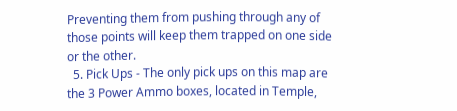Preventing them from pushing through any of those points will keep them trapped on one side or the other.
  5. Pick Ups - The only pick ups on this map are the 3 Power Ammo boxes, located in Temple,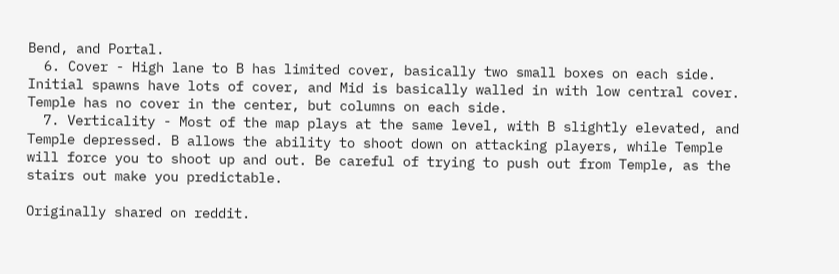Bend, and Portal.
  6. Cover - High lane to B has limited cover, basically two small boxes on each side. Initial spawns have lots of cover, and Mid is basically walled in with low central cover. Temple has no cover in the center, but columns on each side.
  7. Verticality - Most of the map plays at the same level, with B slightly elevated, and Temple depressed. B allows the ability to shoot down on attacking players, while Temple will force you to shoot up and out. Be careful of trying to push out from Temple, as the stairs out make you predictable.

Originally shared on reddit.